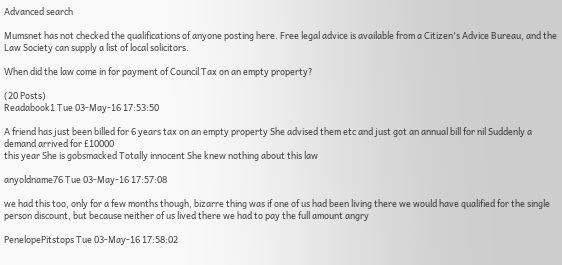Advanced search

Mumsnet has not checked the qualifications of anyone posting here. Free legal advice is available from a Citizen's Advice Bureau, and the Law Society can supply a list of local solicitors.

When did the law come in for payment of Council Tax on an empty property?

(20 Posts)
Readabook1 Tue 03-May-16 17:53:50

A friend has just been billed for 6 years tax on an empty property She advised them etc and just got an annual bill for nil Suddenly a demand arrived for £10000
this year She is gobsmacked Totally innocent She knew nothing about this law

anyoldname76 Tue 03-May-16 17:57:08

we had this too, only for a few months though, bizarre thing was if one of us had been living there we would have qualified for the single person discount, but because neither of us lived there we had to pay the full amount angry

PenelopePitstops Tue 03-May-16 17:58:02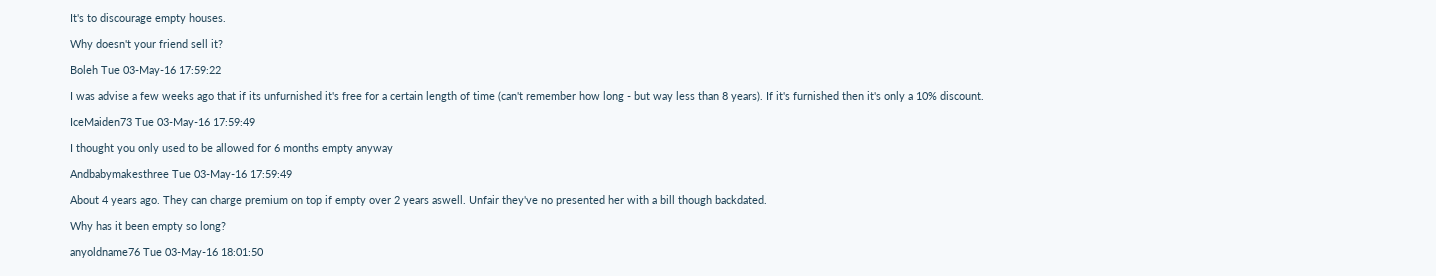It's to discourage empty houses.

Why doesn't your friend sell it?

Boleh Tue 03-May-16 17:59:22

I was advise a few weeks ago that if its unfurnished it's free for a certain length of time (can't remember how long - but way less than 8 years). If it's furnished then it's only a 10% discount.

IceMaiden73 Tue 03-May-16 17:59:49

I thought you only used to be allowed for 6 months empty anyway

Andbabymakesthree Tue 03-May-16 17:59:49

About 4 years ago. They can charge premium on top if empty over 2 years aswell. Unfair they've no presented her with a bill though backdated.

Why has it been empty so long?

anyoldname76 Tue 03-May-16 18:01:50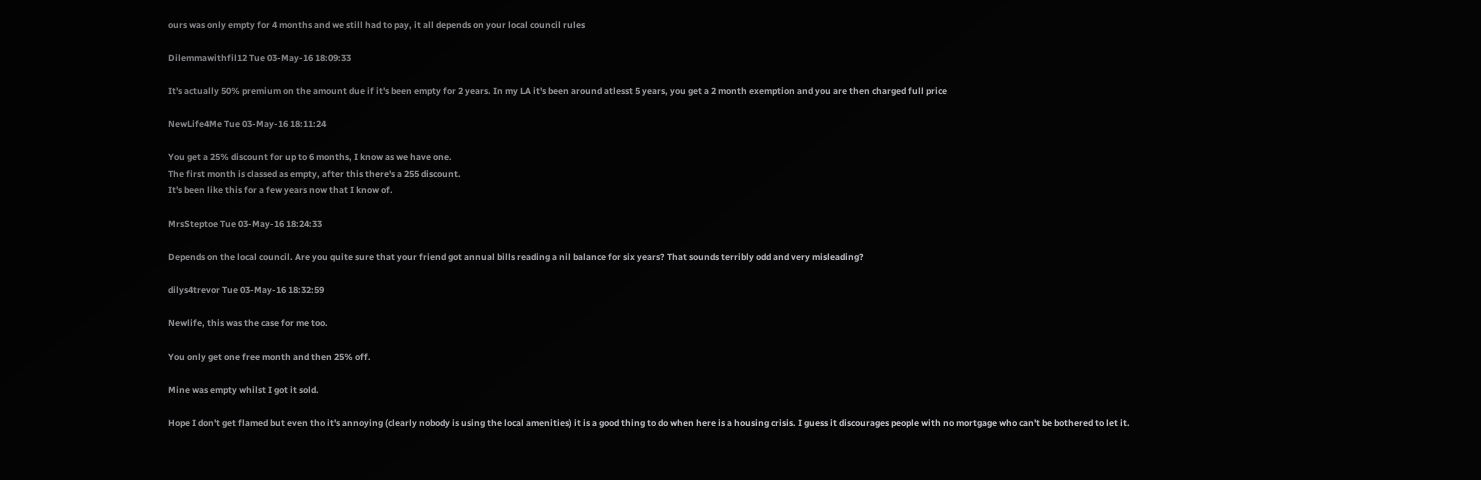ours was only empty for 4 months and we still had to pay, it all depends on your local council rules

Dilemmawithfil12 Tue 03-May-16 18:09:33

It's actually 50% premium on the amount due if it's been empty for 2 years. In my LA it's been around atlesst 5 years, you get a 2 month exemption and you are then charged full price

NewLife4Me Tue 03-May-16 18:11:24

You get a 25% discount for up to 6 months, I know as we have one.
The first month is classed as empty, after this there's a 255 discount.
It's been like this for a few years now that I know of.

MrsSteptoe Tue 03-May-16 18:24:33

Depends on the local council. Are you quite sure that your friend got annual bills reading a nil balance for six years? That sounds terribly odd and very misleading?

dilys4trevor Tue 03-May-16 18:32:59

Newlife, this was the case for me too.

You only get one free month and then 25% off.

Mine was empty whilst I got it sold.

Hope I don't get flamed but even tho it's annoying (clearly nobody is using the local amenities) it is a good thing to do when here is a housing crisis. I guess it discourages people with no mortgage who can't be bothered to let it.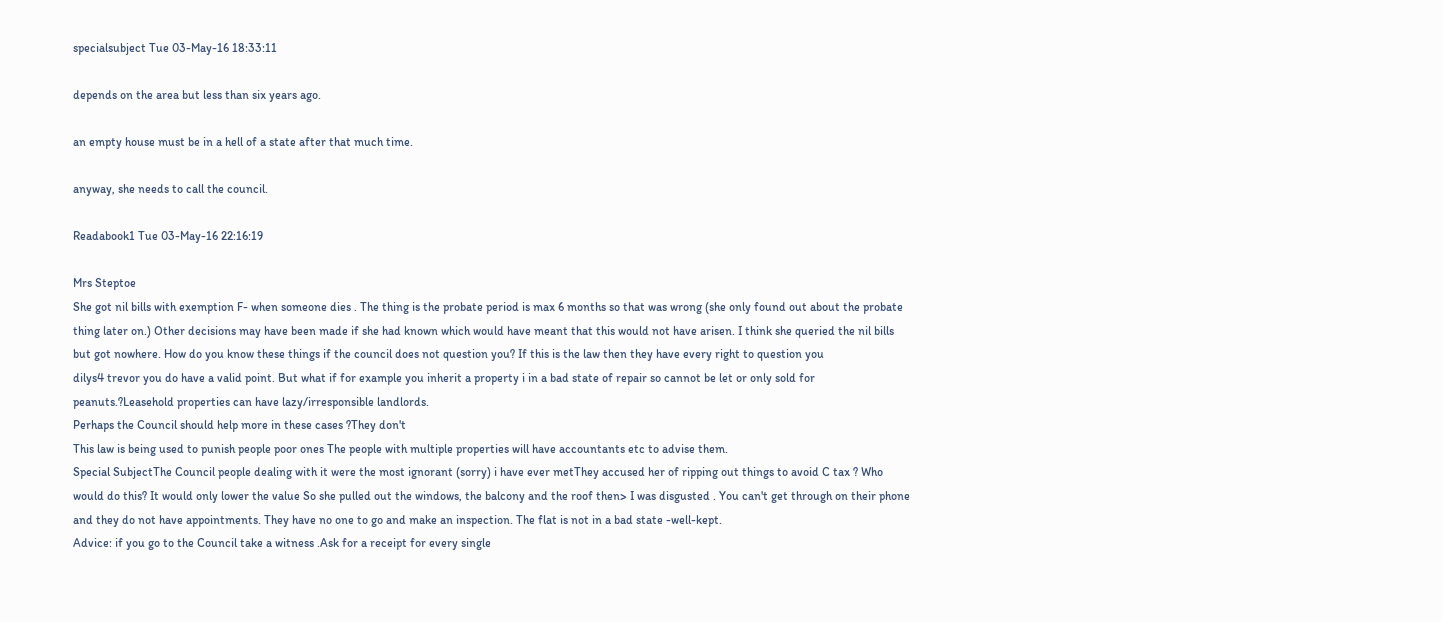specialsubject Tue 03-May-16 18:33:11

depends on the area but less than six years ago.

an empty house must be in a hell of a state after that much time.

anyway, she needs to call the council.

Readabook1 Tue 03-May-16 22:16:19

Mrs Steptoe
She got nil bills with exemption F- when someone dies . The thing is the probate period is max 6 months so that was wrong (she only found out about the probate thing later on.) Other decisions may have been made if she had known which would have meant that this would not have arisen. I think she queried the nil bills but got nowhere. How do you know these things if the council does not question you? If this is the law then they have every right to question you
dilys4 trevor you do have a valid point. But what if for example you inherit a property i in a bad state of repair so cannot be let or only sold for peanuts.?Leasehold properties can have lazy/irresponsible landlords.
Perhaps the Council should help more in these cases ?They don't
This law is being used to punish people poor ones The people with multiple properties will have accountants etc to advise them.
Special SubjectThe Council people dealing with it were the most ignorant (sorry) i have ever metThey accused her of ripping out things to avoid C tax ? Who would do this? It would only lower the value So she pulled out the windows, the balcony and the roof then> I was disgusted . You can't get through on their phone and they do not have appointments. They have no one to go and make an inspection. The flat is not in a bad state -well-kept.
Advice: if you go to the Council take a witness .Ask for a receipt for every single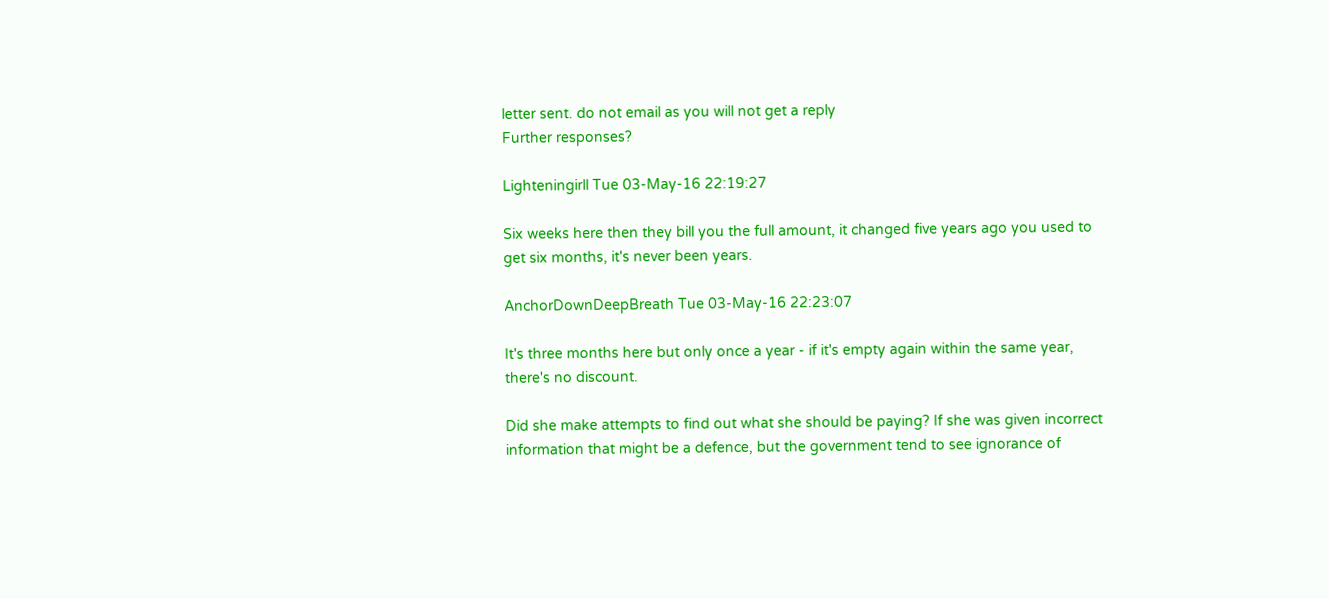letter sent. do not email as you will not get a reply
Further responses?

Lighteningirll Tue 03-May-16 22:19:27

Six weeks here then they bill you the full amount, it changed five years ago you used to get six months, it's never been years.

AnchorDownDeepBreath Tue 03-May-16 22:23:07

It's three months here but only once a year - if it's empty again within the same year, there's no discount.

Did she make attempts to find out what she should be paying? If she was given incorrect information that might be a defence, but the government tend to see ignorance of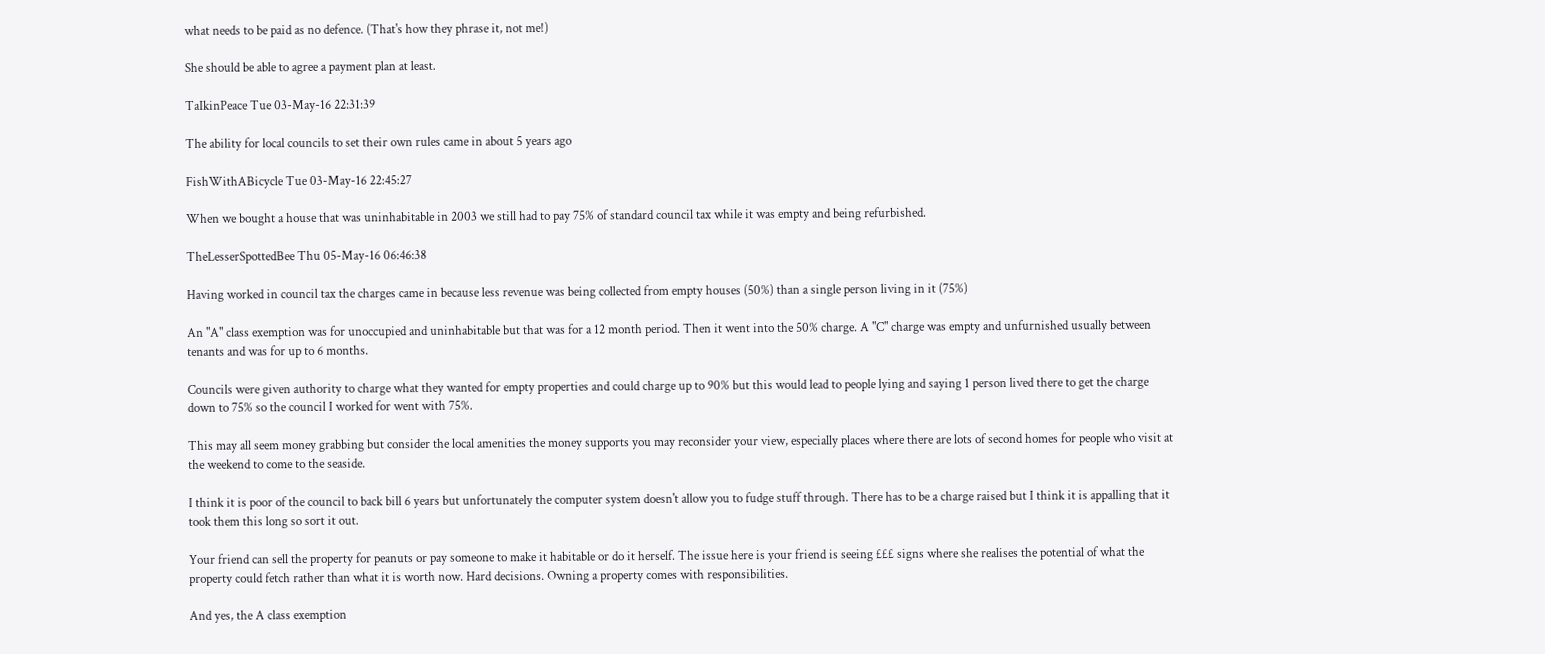what needs to be paid as no defence. (That's how they phrase it, not me!)

She should be able to agree a payment plan at least.

TaIkinPeace Tue 03-May-16 22:31:39

The ability for local councils to set their own rules came in about 5 years ago

FishWithABicycle Tue 03-May-16 22:45:27

When we bought a house that was uninhabitable in 2003 we still had to pay 75% of standard council tax while it was empty and being refurbished.

TheLesserSpottedBee Thu 05-May-16 06:46:38

Having worked in council tax the charges came in because less revenue was being collected from empty houses (50%) than a single person living in it (75%)

An "A" class exemption was for unoccupied and uninhabitable but that was for a 12 month period. Then it went into the 50% charge. A "C" charge was empty and unfurnished usually between tenants and was for up to 6 months.

Councils were given authority to charge what they wanted for empty properties and could charge up to 90% but this would lead to people lying and saying 1 person lived there to get the charge down to 75% so the council I worked for went with 75%.

This may all seem money grabbing but consider the local amenities the money supports you may reconsider your view, especially places where there are lots of second homes for people who visit at the weekend to come to the seaside.

I think it is poor of the council to back bill 6 years but unfortunately the computer system doesn't allow you to fudge stuff through. There has to be a charge raised but I think it is appalling that it took them this long so sort it out.

Your friend can sell the property for peanuts or pay someone to make it habitable or do it herself. The issue here is your friend is seeing £££ signs where she realises the potential of what the property could fetch rather than what it is worth now. Hard decisions. Owning a property comes with responsibilities.

And yes, the A class exemption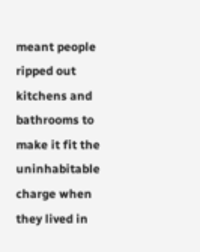meant people ripped out kitchens and bathrooms to make it fit the uninhabitable charge when they lived in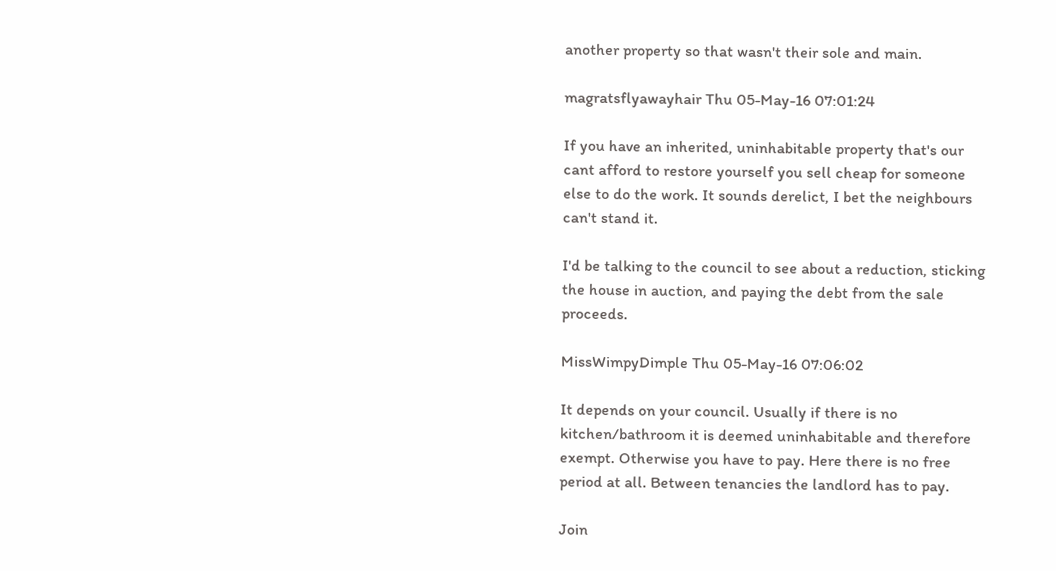another property so that wasn't their sole and main.

magratsflyawayhair Thu 05-May-16 07:01:24

If you have an inherited, uninhabitable property that's our cant afford to restore yourself you sell cheap for someone else to do the work. It sounds derelict, I bet the neighbours can't stand it.

I'd be talking to the council to see about a reduction, sticking the house in auction, and paying the debt from the sale proceeds.

MissWimpyDimple Thu 05-May-16 07:06:02

It depends on your council. Usually if there is no kitchen/bathroom it is deemed uninhabitable and therefore exempt. Otherwise you have to pay. Here there is no free period at all. Between tenancies the landlord has to pay.

Join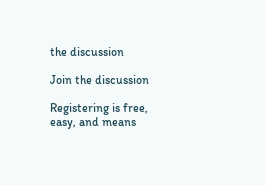the discussion

Join the discussion

Registering is free, easy, and means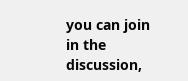you can join in the discussion,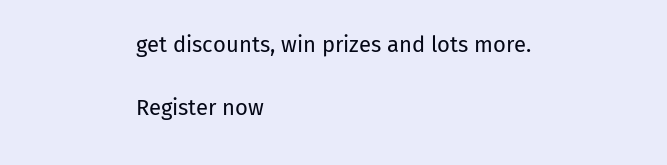get discounts, win prizes and lots more.

Register now